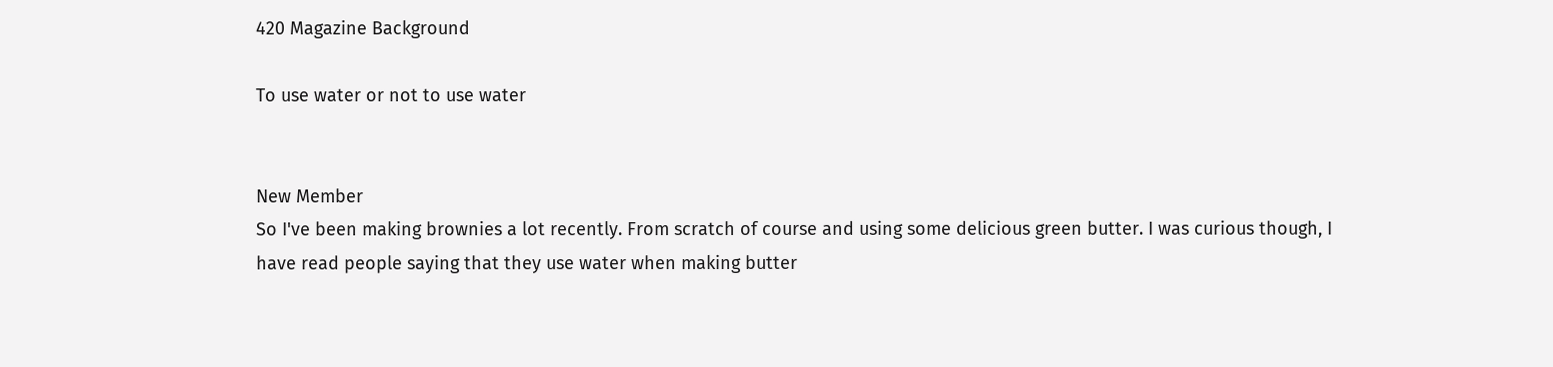420 Magazine Background

To use water or not to use water


New Member
So I've been making brownies a lot recently. From scratch of course and using some delicious green butter. I was curious though, I have read people saying that they use water when making butter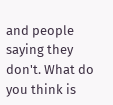and people saying they don't. What do you think is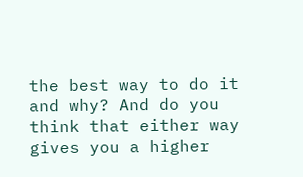the best way to do it and why? And do you think that either way gives you a higher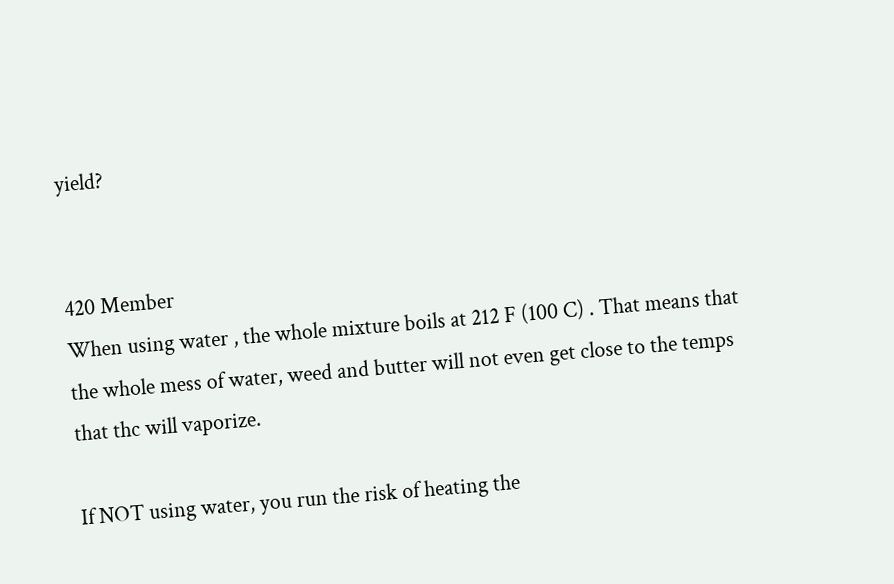yield?


420 Member
When using water , the whole mixture boils at 212 F (100 C) . That means that the whole mess of water, weed and butter will not even get close to the temps that thc will vaporize.

If NOT using water, you run the risk of heating the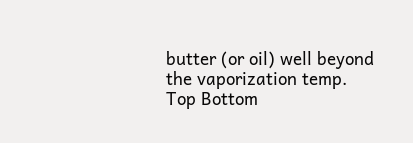butter (or oil) well beyond the vaporization temp.
Top Bottom